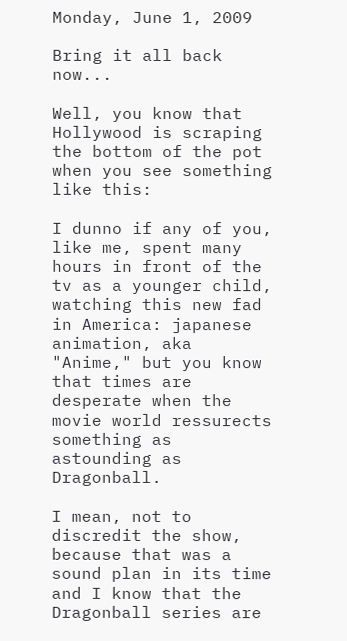Monday, June 1, 2009

Bring it all back now...

Well, you know that Hollywood is scraping the bottom of the pot when you see something like this:

I dunno if any of you, like me, spent many hours in front of the tv as a younger child, watching this new fad in America: japanese animation, aka "Anime," but you know that times are desperate when the movie world ressurects something as astounding as Dragonball.

I mean, not to discredit the show, because that was a sound plan in its time and I know that the Dragonball series are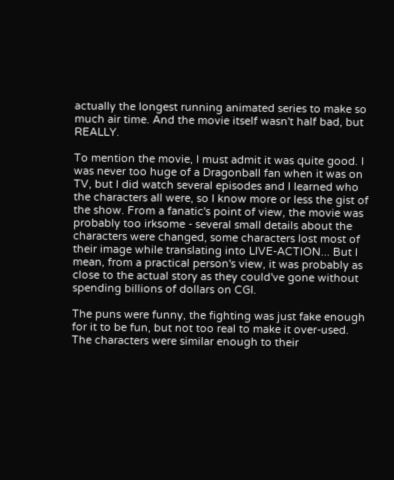actually the longest running animated series to make so much air time. And the movie itself wasn't half bad, but REALLY.

To mention the movie, I must admit it was quite good. I was never too huge of a Dragonball fan when it was on TV, but I did watch several episodes and I learned who the characters all were, so I know more or less the gist of the show. From a fanatic's point of view, the movie was probably too irksome - several small details about the characters were changed, some characters lost most of their image while translating into LIVE-ACTION... But I mean, from a practical person's view, it was probably as close to the actual story as they could've gone without spending billions of dollars on CGI.

The puns were funny, the fighting was just fake enough for it to be fun, but not too real to make it over-used. The characters were similar enough to their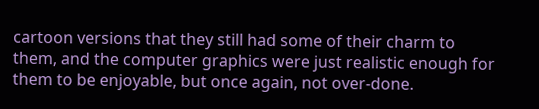cartoon versions that they still had some of their charm to them, and the computer graphics were just realistic enough for them to be enjoyable, but once again, not over-done.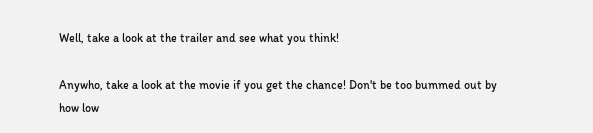Well, take a look at the trailer and see what you think!

Anywho, take a look at the movie if you get the chance! Don't be too bummed out by how low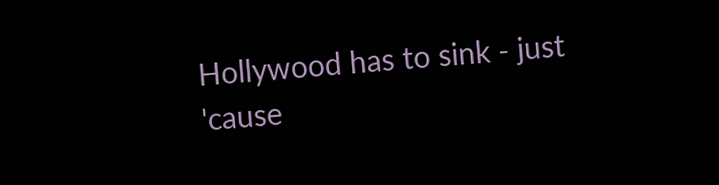Hollywood has to sink - just 'cause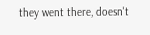they went there, doesn't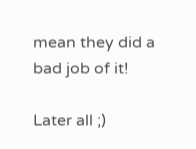mean they did a bad job of it!

Later all ;)